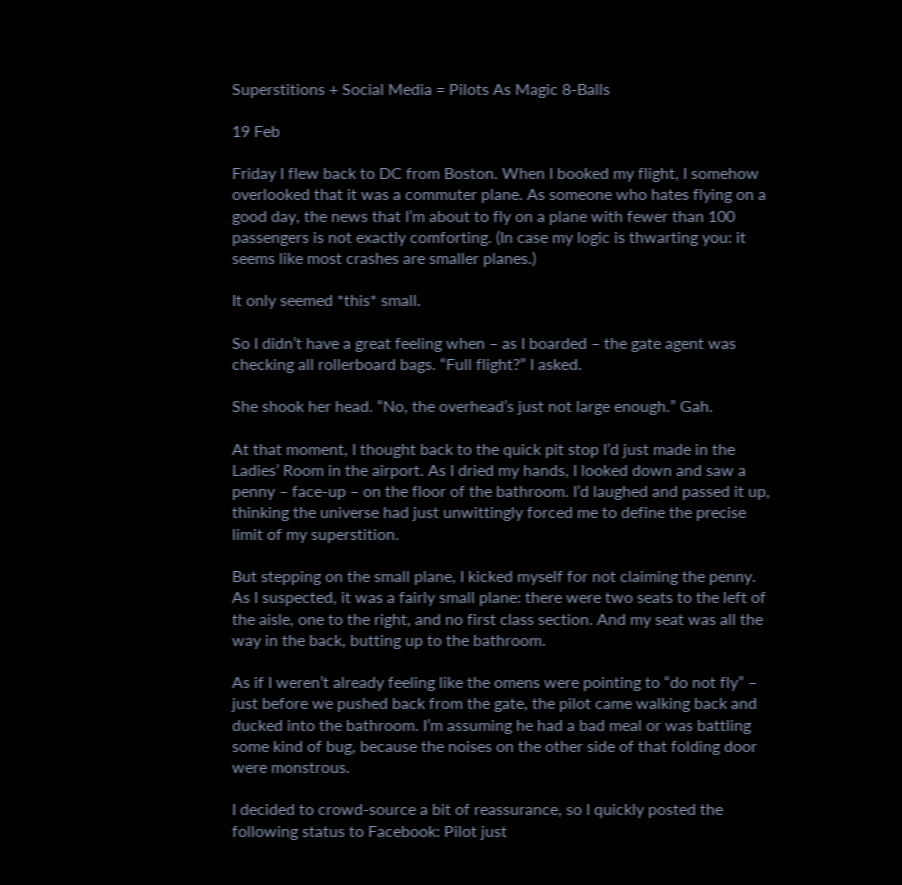Superstitions + Social Media = Pilots As Magic 8-Balls

19 Feb

Friday I flew back to DC from Boston. When I booked my flight, I somehow overlooked that it was a commuter plane. As someone who hates flying on a good day, the news that I’m about to fly on a plane with fewer than 100 passengers is not exactly comforting. (In case my logic is thwarting you: it seems like most crashes are smaller planes.)

It only seemed *this* small.

So I didn’t have a great feeling when – as I boarded – the gate agent was checking all rollerboard bags. “Full flight?” I asked.

She shook her head. “No, the overhead’s just not large enough.” Gah.

At that moment, I thought back to the quick pit stop I’d just made in the Ladies’ Room in the airport. As I dried my hands, I looked down and saw a penny – face-up – on the floor of the bathroom. I’d laughed and passed it up, thinking the universe had just unwittingly forced me to define the precise limit of my superstition.

But stepping on the small plane, I kicked myself for not claiming the penny. As I suspected, it was a fairly small plane: there were two seats to the left of the aisle, one to the right, and no first class section. And my seat was all the way in the back, butting up to the bathroom.

As if I weren’t already feeling like the omens were pointing to “do not fly” –  just before we pushed back from the gate, the pilot came walking back and ducked into the bathroom. I’m assuming he had a bad meal or was battling some kind of bug, because the noises on the other side of that folding door were monstrous.

I decided to crowd-source a bit of reassurance, so I quickly posted the following status to Facebook: Pilot just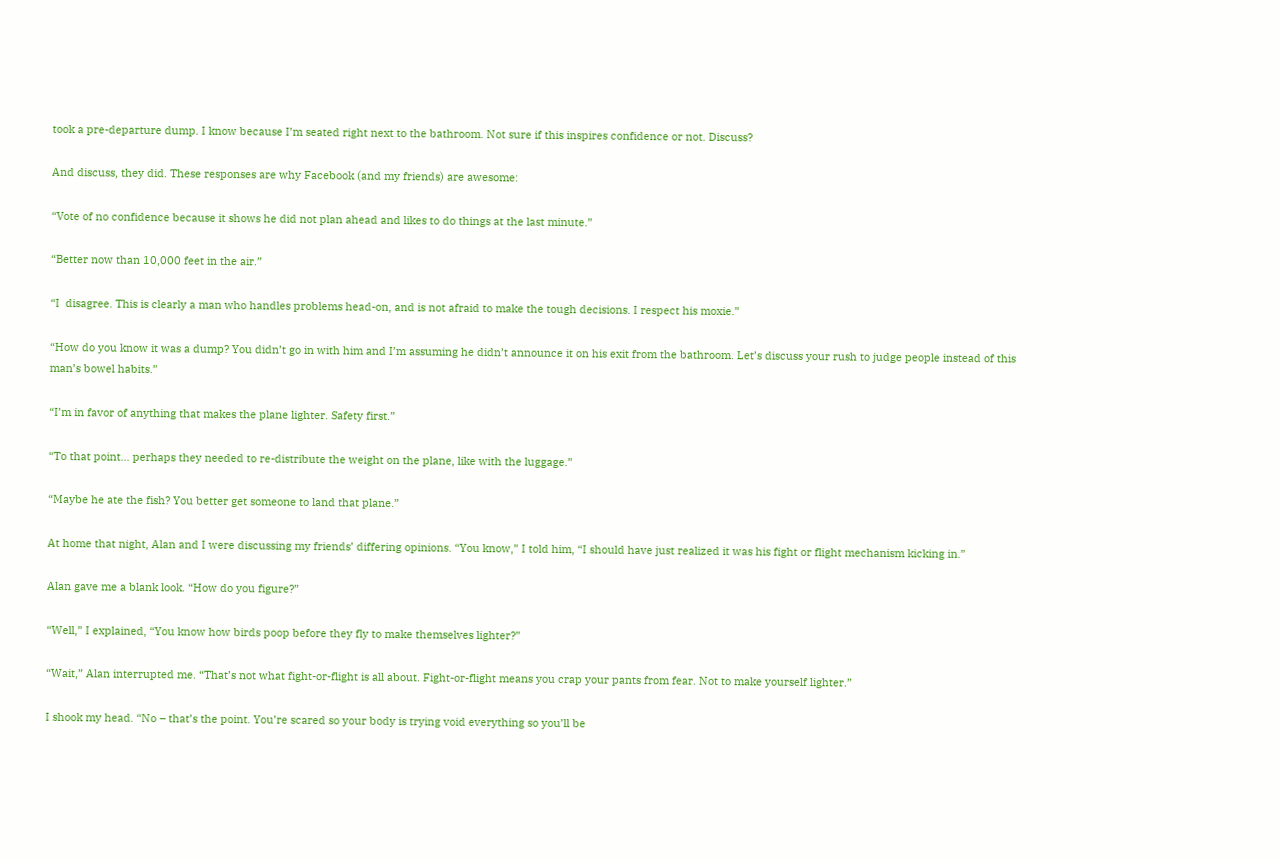took a pre-departure dump. I know because I’m seated right next to the bathroom. Not sure if this inspires confidence or not. Discuss?

And discuss, they did. These responses are why Facebook (and my friends) are awesome:

“Vote of no confidence because it shows he did not plan ahead and likes to do things at the last minute.”

“Better now than 10,000 feet in the air.”

“I  disagree. This is clearly a man who handles problems head-on, and is not afraid to make the tough decisions. I respect his moxie.”

“How do you know it was a dump? You didn’t go in with him and I’m assuming he didn’t announce it on his exit from the bathroom. Let’s discuss your rush to judge people instead of this man’s bowel habits.”

“I’m in favor of anything that makes the plane lighter. Safety first.”

“To that point… perhaps they needed to re-distribute the weight on the plane, like with the luggage.”

“Maybe he ate the fish? You better get someone to land that plane.”

At home that night, Alan and I were discussing my friends’ differing opinions. “You know,” I told him, “I should have just realized it was his fight or flight mechanism kicking in.”

Alan gave me a blank look. “How do you figure?”

“Well,” I explained, “You know how birds poop before they fly to make themselves lighter?”

“Wait,” Alan interrupted me. “That’s not what fight-or-flight is all about. Fight-or-flight means you crap your pants from fear. Not to make yourself lighter.”

I shook my head. “No – that’s the point. You’re scared so your body is trying void everything so you’ll be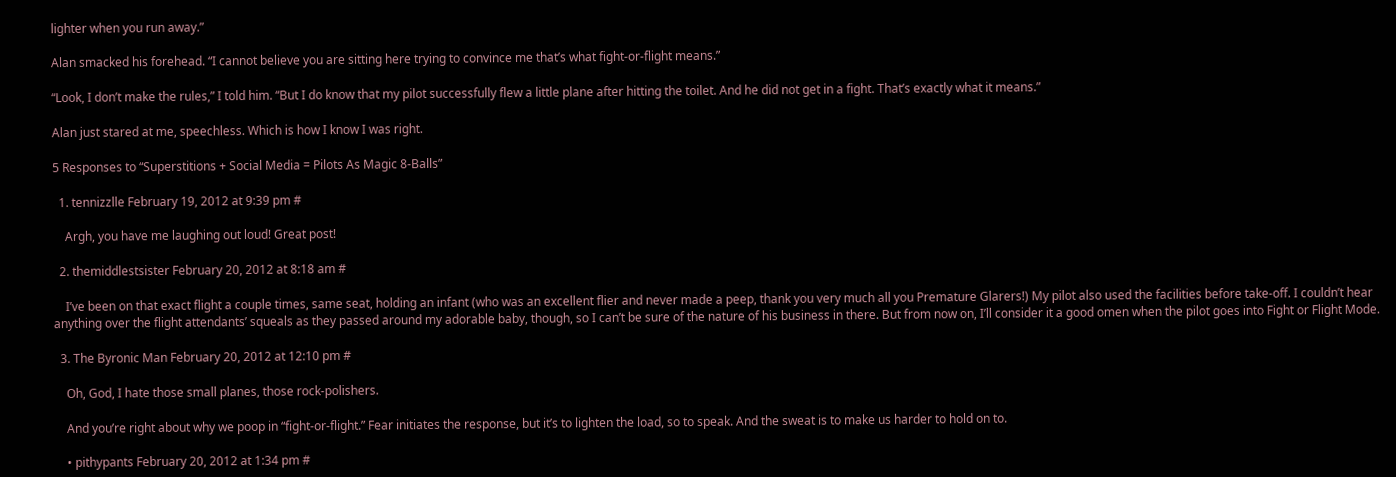lighter when you run away.”

Alan smacked his forehead. “I cannot believe you are sitting here trying to convince me that’s what fight-or-flight means.”

“Look, I don’t make the rules,” I told him. “But I do know that my pilot successfully flew a little plane after hitting the toilet. And he did not get in a fight. That’s exactly what it means.”

Alan just stared at me, speechless. Which is how I know I was right.

5 Responses to “Superstitions + Social Media = Pilots As Magic 8-Balls”

  1. tennizzlle February 19, 2012 at 9:39 pm #

    Argh, you have me laughing out loud! Great post!

  2. themiddlestsister February 20, 2012 at 8:18 am #

    I’ve been on that exact flight a couple times, same seat, holding an infant (who was an excellent flier and never made a peep, thank you very much all you Premature Glarers!) My pilot also used the facilities before take-off. I couldn’t hear anything over the flight attendants’ squeals as they passed around my adorable baby, though, so I can’t be sure of the nature of his business in there. But from now on, I’ll consider it a good omen when the pilot goes into Fight or Flight Mode.

  3. The Byronic Man February 20, 2012 at 12:10 pm #

    Oh, God, I hate those small planes, those rock-polishers.

    And you’re right about why we poop in “fight-or-flight.” Fear initiates the response, but it’s to lighten the load, so to speak. And the sweat is to make us harder to hold on to.

    • pithypants February 20, 2012 at 1:34 pm #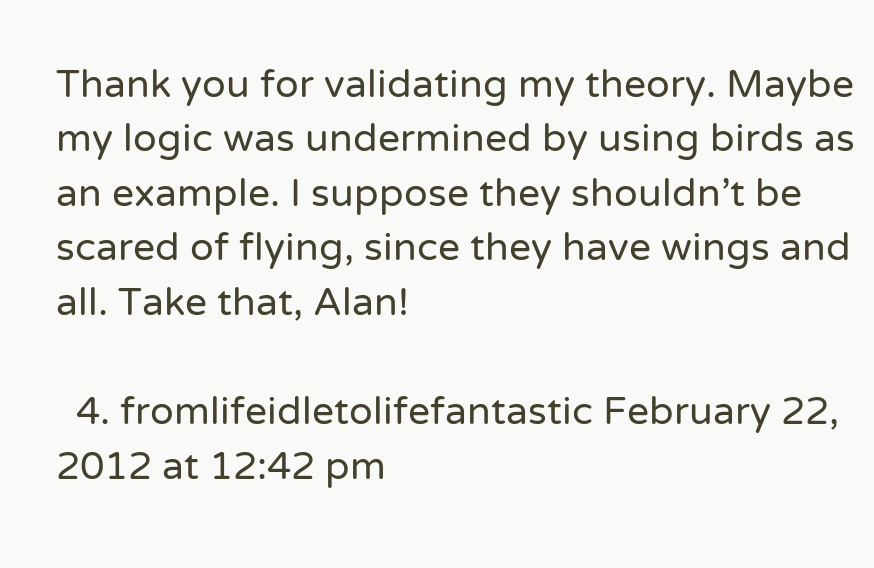Thank you for validating my theory. Maybe my logic was undermined by using birds as an example. I suppose they shouldn’t be scared of flying, since they have wings and all. Take that, Alan!

  4. fromlifeidletolifefantastic February 22, 2012 at 12:42 pm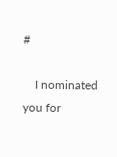#

    I nominated you for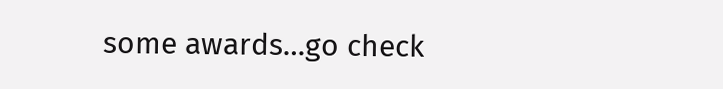some awards…go check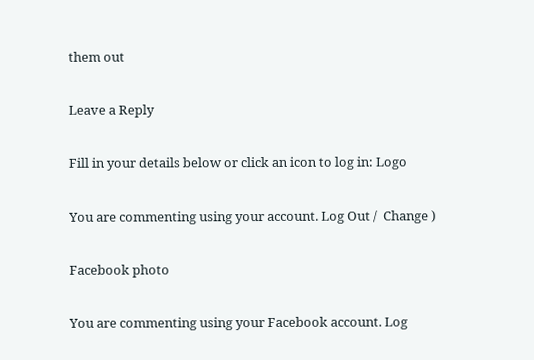them out

Leave a Reply

Fill in your details below or click an icon to log in: Logo

You are commenting using your account. Log Out /  Change )

Facebook photo

You are commenting using your Facebook account. Log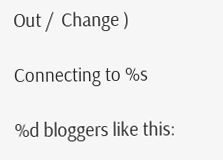Out /  Change )

Connecting to %s

%d bloggers like this: